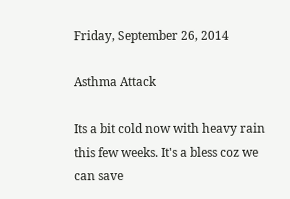Friday, September 26, 2014

Asthma Attack

Its a bit cold now with heavy rain this few weeks. It's a bless coz we can save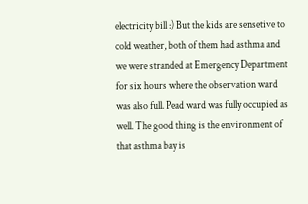electricity bill :) But the kids are sensetive to cold weather, both of them had asthma and we were stranded at Emergency Department for six hours where the observation ward was also full. Pead ward was fully occupied as well. The good thing is the environment of that asthma bay is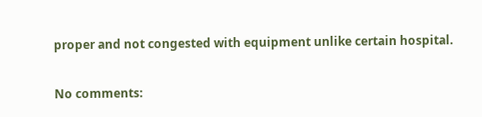proper and not congested with equipment unlike certain hospital.

No comments: